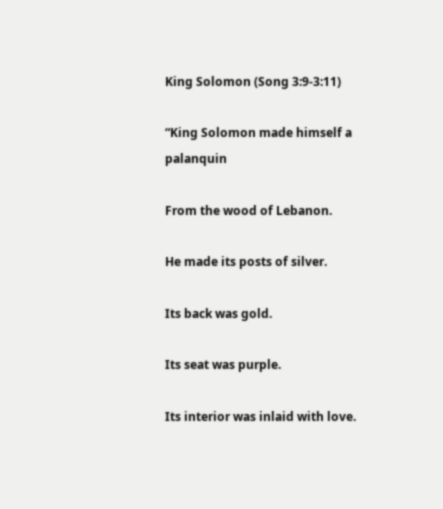King Solomon (Song 3:9-3:11)

“King Solomon made himself a palanquin

From the wood of Lebanon.

He made its posts of silver.

Its back was gold.

Its seat was purple.

Its interior was inlaid with love.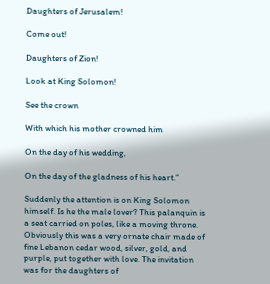Daughters of Jerusalem!

Come out!

Daughters of Zion!

Look at King Solomon!

See the crown

With which his mother crowned him

On the day of his wedding,

On the day of the gladness of his heart.”

Suddenly the attention is on King Solomon himself. Is he the male lover? This palanquin is a seat carried on poles, like a moving throne. Obviously this was a very ornate chair made of fine Lebanon cedar wood, silver, gold, and purple, put together with love. The invitation was for the daughters of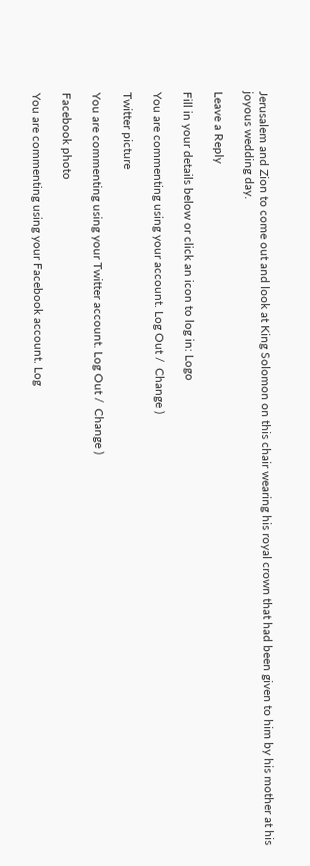Jerusalem and Zion to come out and look at King Solomon on this chair wearing his royal crown that had been given to him by his mother at his joyous wedding day.

Leave a Reply

Fill in your details below or click an icon to log in: Logo

You are commenting using your account. Log Out /  Change )

Twitter picture

You are commenting using your Twitter account. Log Out /  Change )

Facebook photo

You are commenting using your Facebook account. Log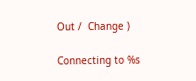Out /  Change )

Connecting to %s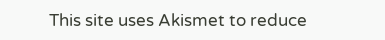This site uses Akismet to reduce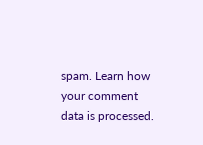spam. Learn how your comment data is processed.